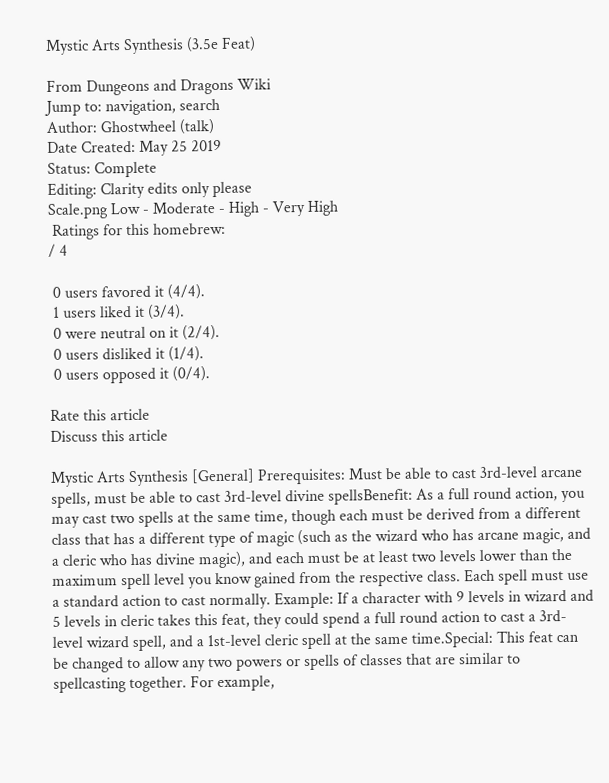Mystic Arts Synthesis (3.5e Feat)

From Dungeons and Dragons Wiki
Jump to: navigation, search
Author: Ghostwheel (talk)
Date Created: May 25 2019
Status: Complete
Editing: Clarity edits only please
Scale.png Low - Moderate - High - Very High
 Ratings for this homebrew:
/ 4

 0 users favored it (4/4).
 1 users liked it (3/4).
 0 were neutral on it (2/4).
 0 users disliked it (1/4).
 0 users opposed it (0/4).

Rate this article
Discuss this article

Mystic Arts Synthesis [General] Prerequisites: Must be able to cast 3rd-level arcane spells, must be able to cast 3rd-level divine spellsBenefit: As a full round action, you may cast two spells at the same time, though each must be derived from a different class that has a different type of magic (such as the wizard who has arcane magic, and a cleric who has divine magic), and each must be at least two levels lower than the maximum spell level you know gained from the respective class. Each spell must use a standard action to cast normally. Example: If a character with 9 levels in wizard and 5 levels in cleric takes this feat, they could spend a full round action to cast a 3rd-level wizard spell, and a 1st-level cleric spell at the same time.Special: This feat can be changed to allow any two powers or spells of classes that are similar to spellcasting together. For example,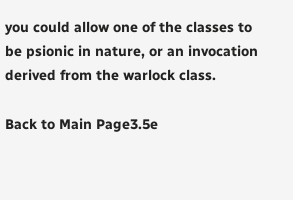you could allow one of the classes to be psionic in nature, or an invocation derived from the warlock class.

Back to Main Page3.5e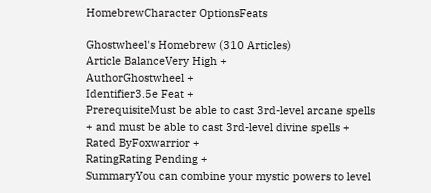HomebrewCharacter OptionsFeats

Ghostwheel's Homebrew (310 Articles)
Article BalanceVery High +
AuthorGhostwheel +
Identifier3.5e Feat +
PrerequisiteMust be able to cast 3rd-level arcane spells + and must be able to cast 3rd-level divine spells +
Rated ByFoxwarrior +
RatingRating Pending +
SummaryYou can combine your mystic powers to level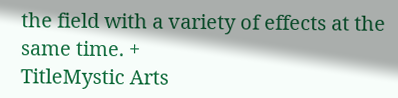the field with a variety of effects at the same time. +
TitleMystic Arts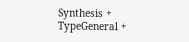Synthesis +
TypeGeneral +